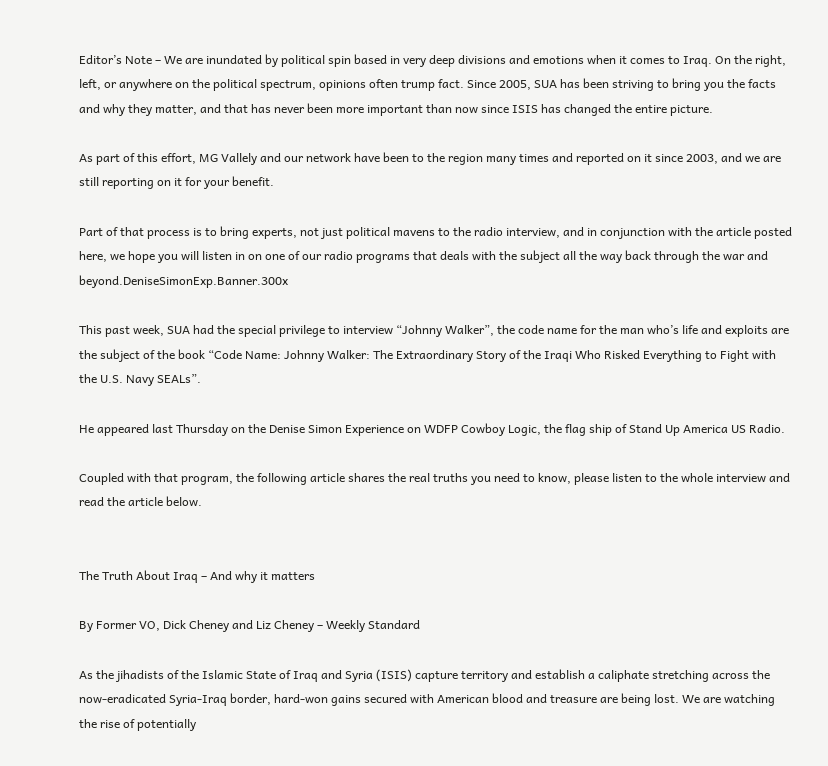Editor’s Note – We are inundated by political spin based in very deep divisions and emotions when it comes to Iraq. On the right, left, or anywhere on the political spectrum, opinions often trump fact. Since 2005, SUA has been striving to bring you the facts and why they matter, and that has never been more important than now since ISIS has changed the entire picture.

As part of this effort, MG Vallely and our network have been to the region many times and reported on it since 2003, and we are still reporting on it for your benefit.

Part of that process is to bring experts, not just political mavens to the radio interview, and in conjunction with the article posted here, we hope you will listen in on one of our radio programs that deals with the subject all the way back through the war and beyond.DeniseSimonExp.Banner.300x

This past week, SUA had the special privilege to interview “Johnny Walker”, the code name for the man who’s life and exploits are the subject of the book “Code Name: Johnny Walker: The Extraordinary Story of the Iraqi Who Risked Everything to Fight with the U.S. Navy SEALs”.

He appeared last Thursday on the Denise Simon Experience on WDFP Cowboy Logic, the flag ship of Stand Up America US Radio.

Coupled with that program, the following article shares the real truths you need to know, please listen to the whole interview and read the article below.


The Truth About Iraq – And why it matters

By Former VO, Dick Cheney and Liz Cheney – Weekly Standard

As the jihadists of the Islamic State of Iraq and Syria (ISIS) capture territory and establish a caliphate stretching across the now-eradicated Syria-Iraq border, hard-won gains secured with American blood and treasure are being lost. We are watching the rise of potentially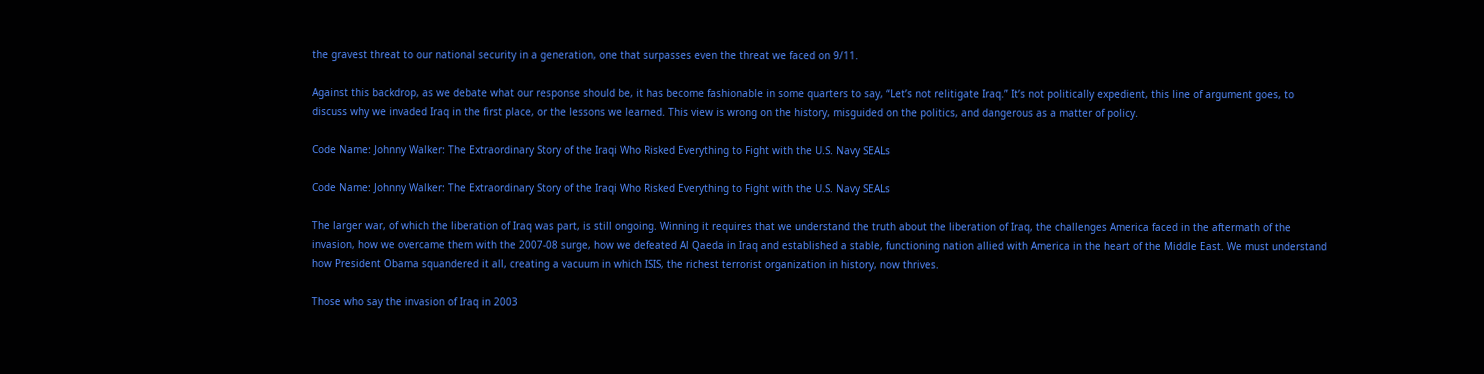the gravest threat to our national security in a generation, one that surpasses even the threat we faced on 9/11.

Against this backdrop, as we debate what our response should be, it has become fashionable in some quarters to say, “Let’s not relitigate Iraq.” It’s not politically expedient, this line of argument goes, to discuss why we invaded Iraq in the first place, or the lessons we learned. This view is wrong on the history, misguided on the politics, and dangerous as a matter of policy.

Code Name: Johnny Walker: The Extraordinary Story of the Iraqi Who Risked Everything to Fight with the U.S. Navy SEALs

Code Name: Johnny Walker: The Extraordinary Story of the Iraqi Who Risked Everything to Fight with the U.S. Navy SEALs

The larger war, of which the liberation of Iraq was part, is still ongoing. Winning it requires that we understand the truth about the liberation of Iraq, the challenges America faced in the aftermath of the invasion, how we overcame them with the 2007-08 surge, how we defeated Al Qaeda in Iraq and established a stable, functioning nation allied with America in the heart of the Middle East. We must understand how President Obama squandered it all, creating a vacuum in which ISIS, the richest terrorist organization in history, now thrives.

Those who say the invasion of Iraq in 2003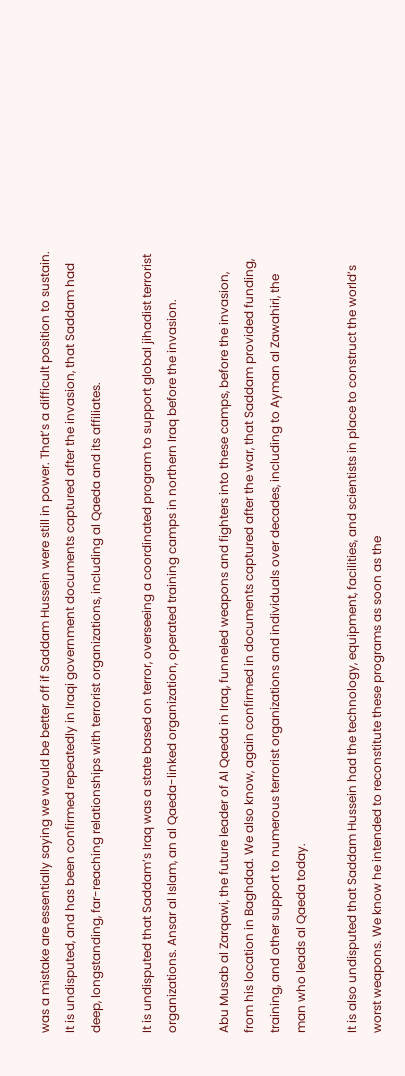was a mistake are essentially saying we would be better off if Saddam Hussein were still in power. That’s a difficult position to sustain. It is undisputed, and has been confirmed repeatedly in Iraqi government documents captured after the invasion, that Saddam had deep, longstanding, far-reaching relationships with terrorist organizations, including al Qaeda and its affiliates.

It is undisputed that Saddam’s Iraq was a state based on terror, overseeing a coordinated program to support global jihadist terrorist organizations. Ansar al Islam, an al Qaeda-linked organization, operated training camps in northern Iraq before the invasion.

Abu Musab al Zarqawi, the future leader of Al Qaeda in Iraq, funneled weapons and fighters into these camps, before the invasion, from his location in Baghdad. We also know, again confirmed in documents captured after the war, that Saddam provided funding, training, and other support to numerous terrorist organizations and individuals over decades, including to Ayman al Zawahiri, the man who leads al Qaeda today.

It is also undisputed that Saddam Hussein had the technology, equipment, facilities, and scientists in place to construct the world’s worst weapons. We know he intended to reconstitute these programs as soon as the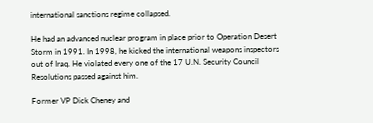international sanctions regime collapsed.

He had an advanced nuclear program in place prior to Operation Desert Storm in 1991. In 1998, he kicked the international weapons inspectors out of Iraq. He violated every one of the 17 U.N. Security Council Resolutions passed against him.

Former VP Dick Cheney and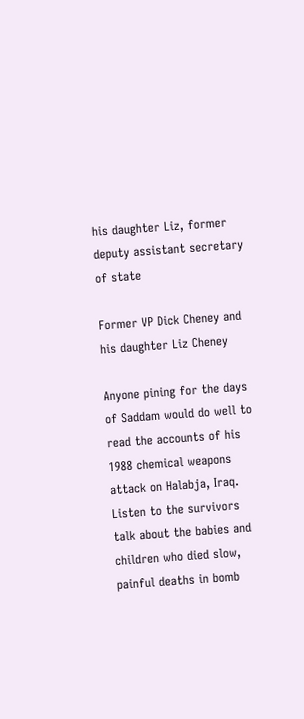his daughter Liz, former deputy assistant secretary of state

Former VP Dick Cheney and his daughter Liz Cheney

Anyone pining for the days of Saddam would do well to read the accounts of his 1988 chemical weapons attack on Halabja, Iraq. Listen to the survivors talk about the babies and children who died slow, painful deaths in bomb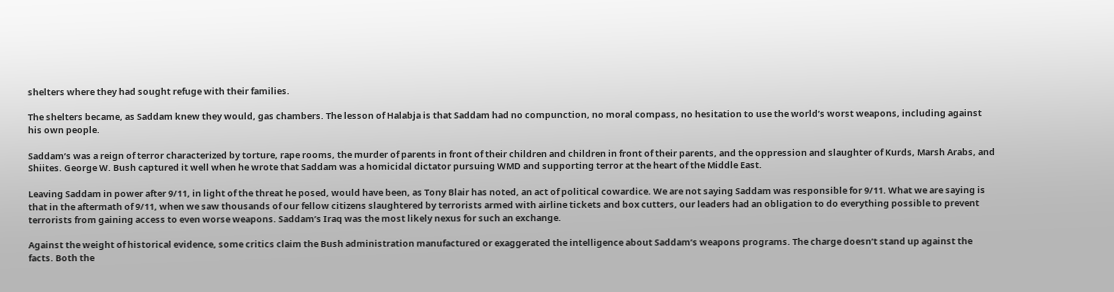shelters where they had sought refuge with their families.

The shelters became, as Saddam knew they would, gas chambers. The lesson of Halabja is that Saddam had no compunction, no moral compass, no hesitation to use the world’s worst weapons, including against his own people.

Saddam’s was a reign of terror characterized by torture, rape rooms, the murder of parents in front of their children and children in front of their parents, and the oppression and slaughter of Kurds, Marsh Arabs, and Shiites. George W. Bush captured it well when he wrote that Saddam was a homicidal dictator pursuing WMD and supporting terror at the heart of the Middle East.

Leaving Saddam in power after 9/11, in light of the threat he posed, would have been, as Tony Blair has noted, an act of political cowardice. We are not saying Saddam was responsible for 9/11. What we are saying is that in the aftermath of 9/11, when we saw thousands of our fellow citizens slaughtered by terrorists armed with airline tickets and box cutters, our leaders had an obligation to do everything possible to prevent terrorists from gaining access to even worse weapons. Saddam’s Iraq was the most likely nexus for such an exchange.

Against the weight of historical evidence, some critics claim the Bush administration manufactured or exaggerated the intelligence about Saddam’s weapons programs. The charge doesn’t stand up against the facts. Both the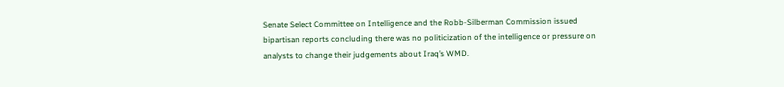Senate Select Committee on Intelligence and the Robb-Silberman Commission issued bipartisan reports concluding there was no politicization of the intelligence or pressure on analysts to change their judgements about Iraq’s WMD.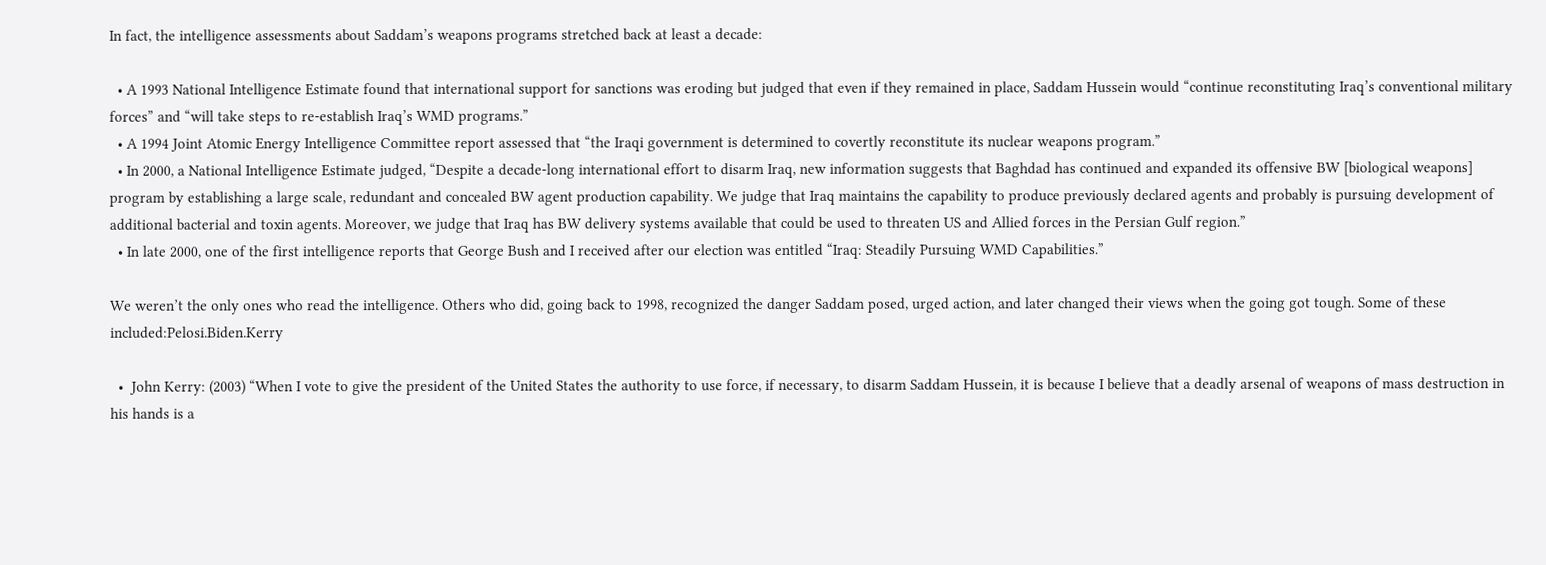In fact, the intelligence assessments about Saddam’s weapons programs stretched back at least a decade:

  • A 1993 National Intelligence Estimate found that international support for sanctions was eroding but judged that even if they remained in place, Saddam Hussein would “continue reconstituting Iraq’s conventional military forces” and “will take steps to re-establish Iraq’s WMD programs.”
  • A 1994 Joint Atomic Energy Intelligence Committee report assessed that “the Iraqi government is determined to covertly reconstitute its nuclear weapons program.”
  • In 2000, a National Intelligence Estimate judged, “Despite a decade-long international effort to disarm Iraq, new information suggests that Baghdad has continued and expanded its offensive BW [biological weapons] program by establishing a large scale, redundant and concealed BW agent production capability. We judge that Iraq maintains the capability to produce previously declared agents and probably is pursuing development of additional bacterial and toxin agents. Moreover, we judge that Iraq has BW delivery systems available that could be used to threaten US and Allied forces in the Persian Gulf region.”
  • In late 2000, one of the first intelligence reports that George Bush and I received after our election was entitled “Iraq: Steadily Pursuing WMD Capabilities.”

We weren’t the only ones who read the intelligence. Others who did, going back to 1998, recognized the danger Saddam posed, urged action, and later changed their views when the going got tough. Some of these included:Pelosi.Biden.Kerry

  •  John Kerry: (2003) “When I vote to give the president of the United States the authority to use force, if necessary, to disarm Saddam Hussein, it is because I believe that a deadly arsenal of weapons of mass destruction in his hands is a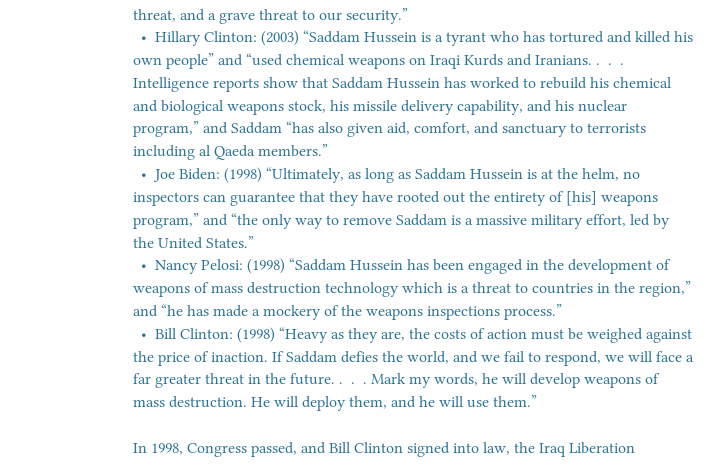threat, and a grave threat to our security.”
  •  Hillary Clinton: (2003) “Saddam Hussein is a tyrant who has tortured and killed his own people” and “used chemical weapons on Iraqi Kurds and Iranians. .  .  . Intelligence reports show that Saddam Hussein has worked to rebuild his chemical and biological weapons stock, his missile delivery capability, and his nuclear program,” and Saddam “has also given aid, comfort, and sanctuary to terrorists including al Qaeda members.”
  •  Joe Biden: (1998) “Ultimately, as long as Saddam Hussein is at the helm, no inspectors can guarantee that they have rooted out the entirety of [his] weapons program,” and “the only way to remove Saddam is a massive military effort, led by the United States.”
  •  Nancy Pelosi: (1998) “Saddam Hussein has been engaged in the development of weapons of mass destruction technology which is a threat to countries in the region,” and “he has made a mockery of the weapons inspections process.”
  •  Bill Clinton: (1998) “Heavy as they are, the costs of action must be weighed against the price of inaction. If Saddam defies the world, and we fail to respond, we will face a far greater threat in the future. .  .  . Mark my words, he will develop weapons of mass destruction. He will deploy them, and he will use them.”

In 1998, Congress passed, and Bill Clinton signed into law, the Iraq Liberation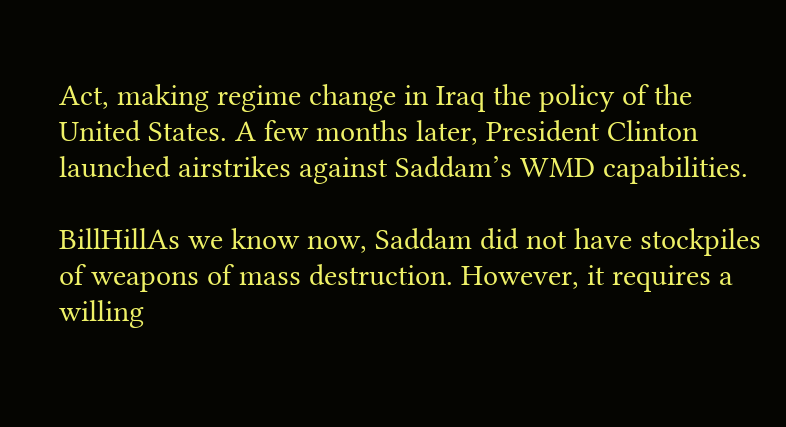Act, making regime change in Iraq the policy of the United States. A few months later, President Clinton launched airstrikes against Saddam’s WMD capabilities.

BillHillAs we know now, Saddam did not have stockpiles of weapons of mass destruction. However, it requires a willing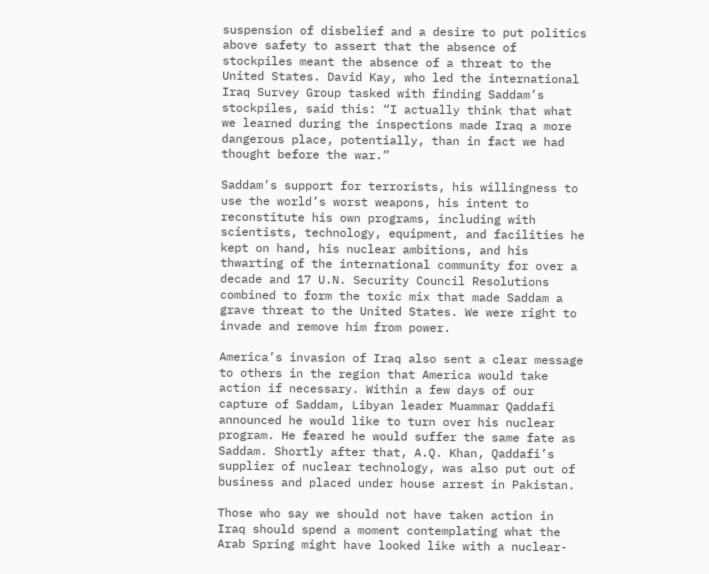suspension of disbelief and a desire to put politics above safety to assert that the absence of stockpiles meant the absence of a threat to the United States. David Kay, who led the international Iraq Survey Group tasked with finding Saddam’s stockpiles, said this: “I actually think that what we learned during the inspections made Iraq a more dangerous place, potentially, than in fact we had thought before the war.”

Saddam’s support for terrorists, his willingness to use the world’s worst weapons, his intent to reconstitute his own programs, including with scientists, technology, equipment, and facilities he kept on hand, his nuclear ambitions, and his thwarting of the international community for over a decade and 17 U.N. Security Council Resolutions combined to form the toxic mix that made Saddam a grave threat to the United States. We were right to invade and remove him from power.

America’s invasion of Iraq also sent a clear message to others in the region that America would take action if necessary. Within a few days of our capture of Saddam, Libyan leader Muammar Qaddafi announced he would like to turn over his nuclear program. He feared he would suffer the same fate as Saddam. Shortly after that, A.Q. Khan, Qaddafi’s supplier of nuclear technology, was also put out of business and placed under house arrest in Pakistan.

Those who say we should not have taken action in Iraq should spend a moment contemplating what the Arab Spring might have looked like with a nuclear-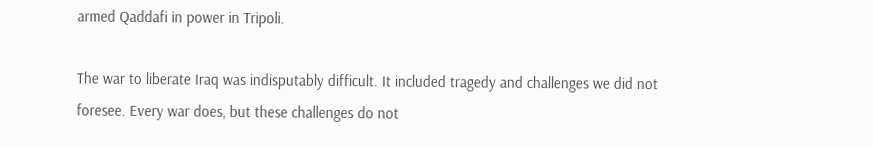armed Qaddafi in power in Tripoli.

The war to liberate Iraq was indisputably difficult. It included tragedy and challenges we did not foresee. Every war does, but these challenges do not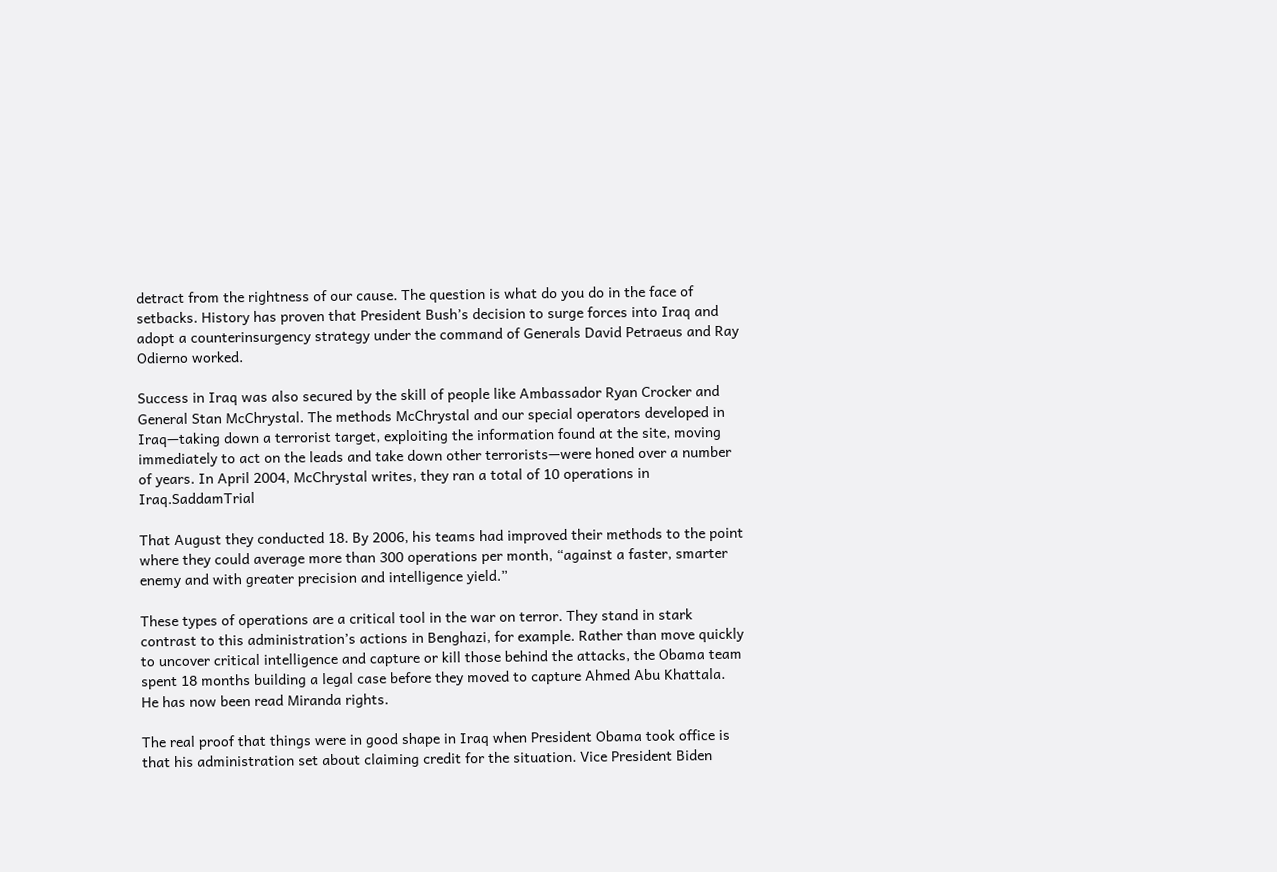detract from the rightness of our cause. The question is what do you do in the face of setbacks. History has proven that President Bush’s decision to surge forces into Iraq and adopt a counterinsurgency strategy under the command of Generals David Petraeus and Ray Odierno worked.

Success in Iraq was also secured by the skill of people like Ambassador Ryan Crocker and General Stan McChrystal. The methods McChrystal and our special operators developed in Iraq—taking down a terrorist target, exploiting the information found at the site, moving immediately to act on the leads and take down other terrorists—were honed over a number of years. In April 2004, McChrystal writes, they ran a total of 10 operations in Iraq.SaddamTrial

That August they conducted 18. By 2006, his teams had improved their methods to the point where they could average more than 300 operations per month, “against a faster, smarter enemy and with greater precision and intelligence yield.”

These types of operations are a critical tool in the war on terror. They stand in stark contrast to this administration’s actions in Benghazi, for example. Rather than move quickly to uncover critical intelligence and capture or kill those behind the attacks, the Obama team spent 18 months building a legal case before they moved to capture Ahmed Abu Khattala. He has now been read Miranda rights.

The real proof that things were in good shape in Iraq when President Obama took office is that his administration set about claiming credit for the situation. Vice President Biden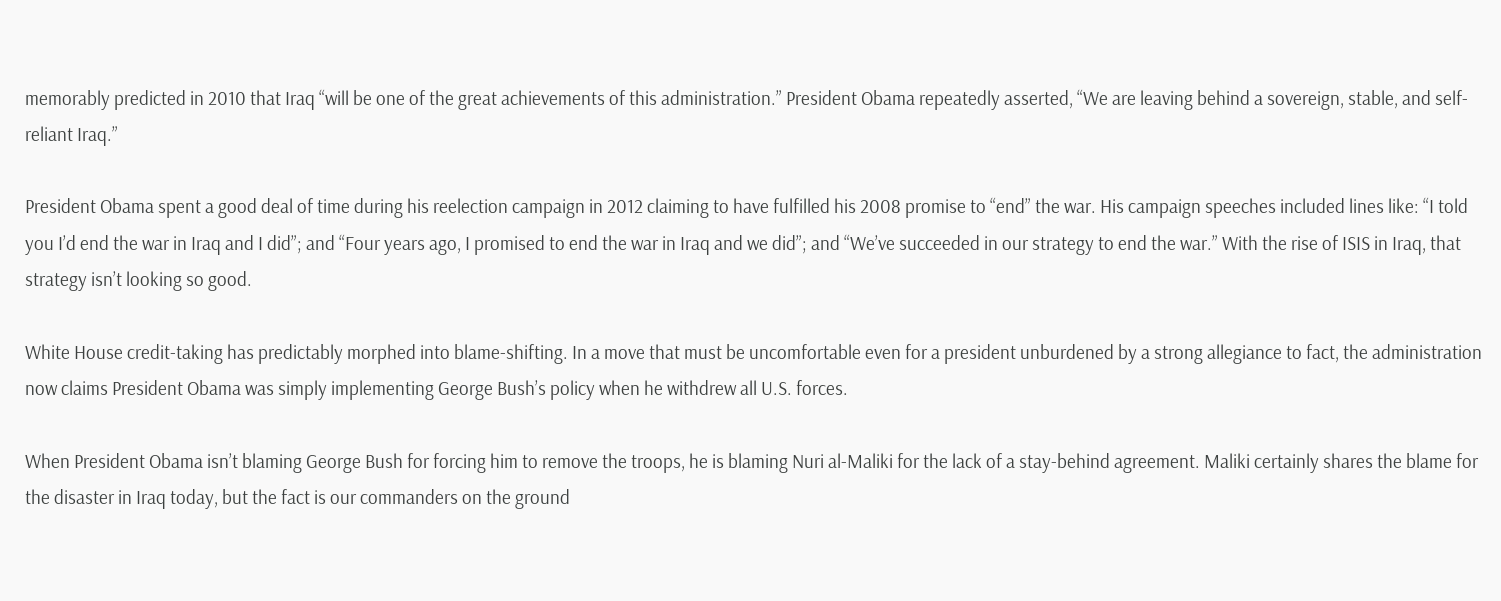memorably predicted in 2010 that Iraq “will be one of the great achievements of this administration.” President Obama repeatedly asserted, “We are leaving behind a sovereign, stable, and self-reliant Iraq.”

President Obama spent a good deal of time during his reelection campaign in 2012 claiming to have fulfilled his 2008 promise to “end” the war. His campaign speeches included lines like: “I told you I’d end the war in Iraq and I did”; and “Four years ago, I promised to end the war in Iraq and we did”; and “We’ve succeeded in our strategy to end the war.” With the rise of ISIS in Iraq, that strategy isn’t looking so good.

White House credit-taking has predictably morphed into blame-shifting. In a move that must be uncomfortable even for a president unburdened by a strong allegiance to fact, the administration now claims President Obama was simply implementing George Bush’s policy when he withdrew all U.S. forces.

When President Obama isn’t blaming George Bush for forcing him to remove the troops, he is blaming Nuri al-Maliki for the lack of a stay-behind agreement. Maliki certainly shares the blame for the disaster in Iraq today, but the fact is our commanders on the ground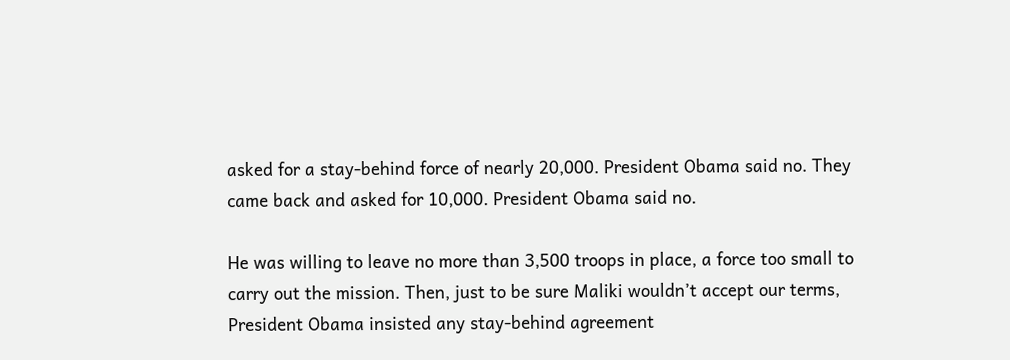asked for a stay-behind force of nearly 20,000. President Obama said no. They came back and asked for 10,000. President Obama said no.

He was willing to leave no more than 3,500 troops in place, a force too small to carry out the mission. Then, just to be sure Maliki wouldn’t accept our terms, President Obama insisted any stay-behind agreement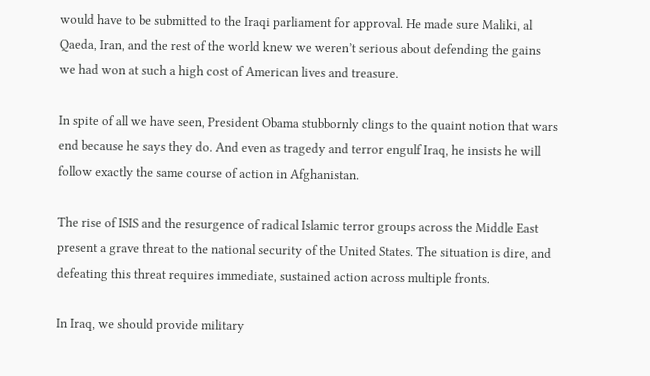would have to be submitted to the Iraqi parliament for approval. He made sure Maliki, al Qaeda, Iran, and the rest of the world knew we weren’t serious about defending the gains we had won at such a high cost of American lives and treasure.

In spite of all we have seen, President Obama stubbornly clings to the quaint notion that wars end because he says they do. And even as tragedy and terror engulf Iraq, he insists he will follow exactly the same course of action in Afghanistan.

The rise of ISIS and the resurgence of radical Islamic terror groups across the Middle East present a grave threat to the national security of the United States. The situation is dire, and defeating this threat requires immediate, sustained action across multiple fronts.

In Iraq, we should provide military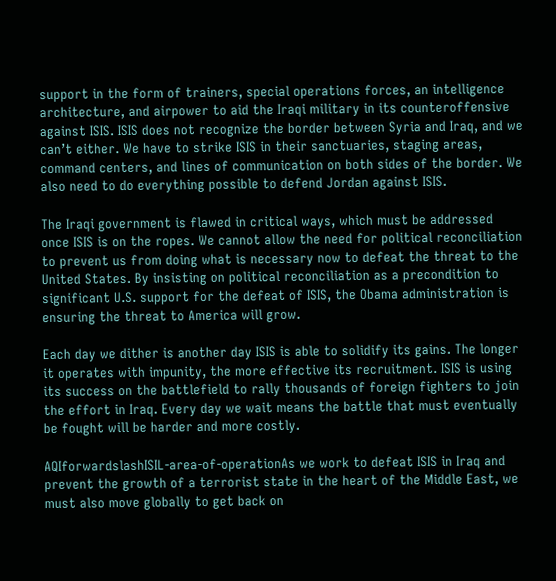support in the form of trainers, special operations forces, an intelligence architecture, and airpower to aid the Iraqi military in its counteroffensive against ISIS. ISIS does not recognize the border between Syria and Iraq, and we can’t either. We have to strike ISIS in their sanctuaries, staging areas, command centers, and lines of communication on both sides of the border. We also need to do everything possible to defend Jordan against ISIS.

The Iraqi government is flawed in critical ways, which must be addressed once ISIS is on the ropes. We cannot allow the need for political reconciliation to prevent us from doing what is necessary now to defeat the threat to the United States. By insisting on political reconciliation as a precondition to significant U.S. support for the defeat of ISIS, the Obama administration is ensuring the threat to America will grow.

Each day we dither is another day ISIS is able to solidify its gains. The longer it operates with impunity, the more effective its recruitment. ISIS is using its success on the battlefield to rally thousands of foreign fighters to join the effort in Iraq. Every day we wait means the battle that must eventually be fought will be harder and more costly.

AQIforwardslashISIL-area-of-operationAs we work to defeat ISIS in Iraq and prevent the growth of a terrorist state in the heart of the Middle East, we must also move globally to get back on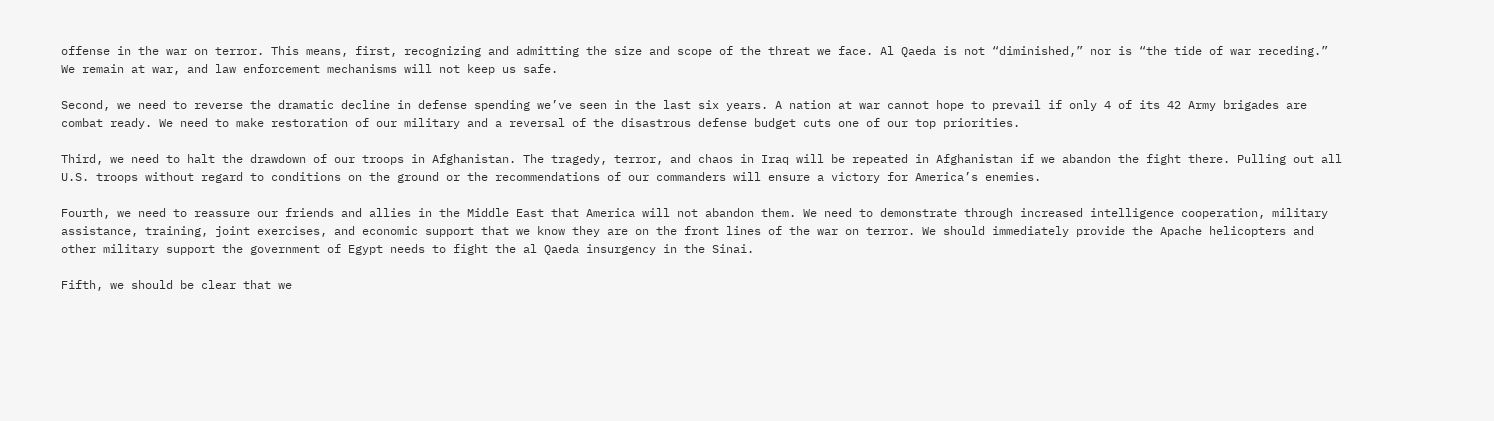offense in the war on terror. This means, first, recognizing and admitting the size and scope of the threat we face. Al Qaeda is not “diminished,” nor is “the tide of war receding.” We remain at war, and law enforcement mechanisms will not keep us safe.

Second, we need to reverse the dramatic decline in defense spending we’ve seen in the last six years. A nation at war cannot hope to prevail if only 4 of its 42 Army brigades are combat ready. We need to make restoration of our military and a reversal of the disastrous defense budget cuts one of our top priorities.

Third, we need to halt the drawdown of our troops in Afghanistan. The tragedy, terror, and chaos in Iraq will be repeated in Afghanistan if we abandon the fight there. Pulling out all U.S. troops without regard to conditions on the ground or the recommendations of our commanders will ensure a victory for America’s enemies.

Fourth, we need to reassure our friends and allies in the Middle East that America will not abandon them. We need to demonstrate through increased intelligence cooperation, military assistance, training, joint exercises, and economic support that we know they are on the front lines of the war on terror. We should immediately provide the Apache helicopters and other military support the government of Egypt needs to fight the al Qaeda insurgency in the Sinai.

Fifth, we should be clear that we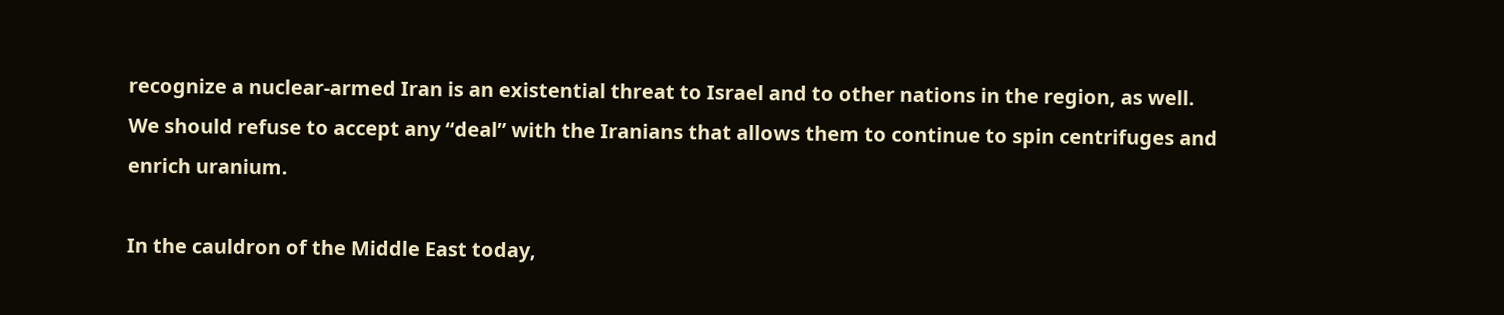recognize a nuclear-armed Iran is an existential threat to Israel and to other nations in the region, as well. We should refuse to accept any “deal” with the Iranians that allows them to continue to spin centrifuges and enrich uranium.

In the cauldron of the Middle East today,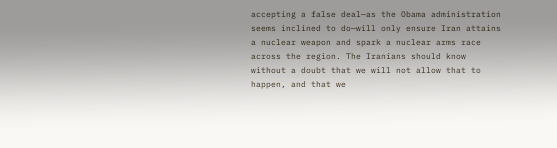accepting a false deal—as the Obama administration seems inclined to do—will only ensure Iran attains a nuclear weapon and spark a nuclear arms race across the region. The Iranians should know without a doubt that we will not allow that to happen, and that we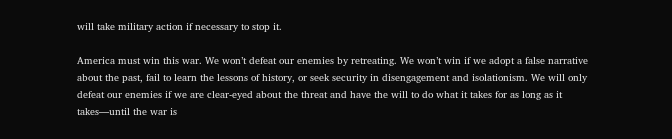will take military action if necessary to stop it.

America must win this war. We won’t defeat our enemies by retreating. We won’t win if we adopt a false narrative about the past, fail to learn the lessons of history, or seek security in disengagement and isolationism. We will only defeat our enemies if we are clear-eyed about the threat and have the will to do what it takes for as long as it takes—until the war is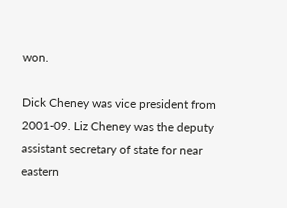won.

Dick Cheney was vice president from 2001-09. Liz Cheney was the deputy assistant secretary of state for near eastern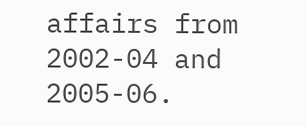affairs from 2002-04 and 2005-06.